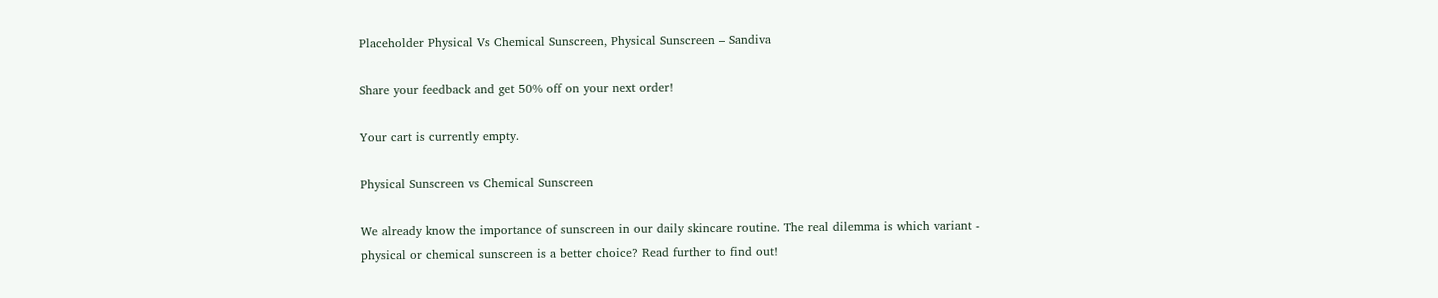Placeholder Physical Vs Chemical Sunscreen, Physical Sunscreen – Sandiva

Share your feedback and get 50% off on your next order!

Your cart is currently empty.

Physical Sunscreen vs Chemical Sunscreen

We already know the importance of sunscreen in our daily skincare routine. The real dilemma is which variant - physical or chemical sunscreen is a better choice? Read further to find out!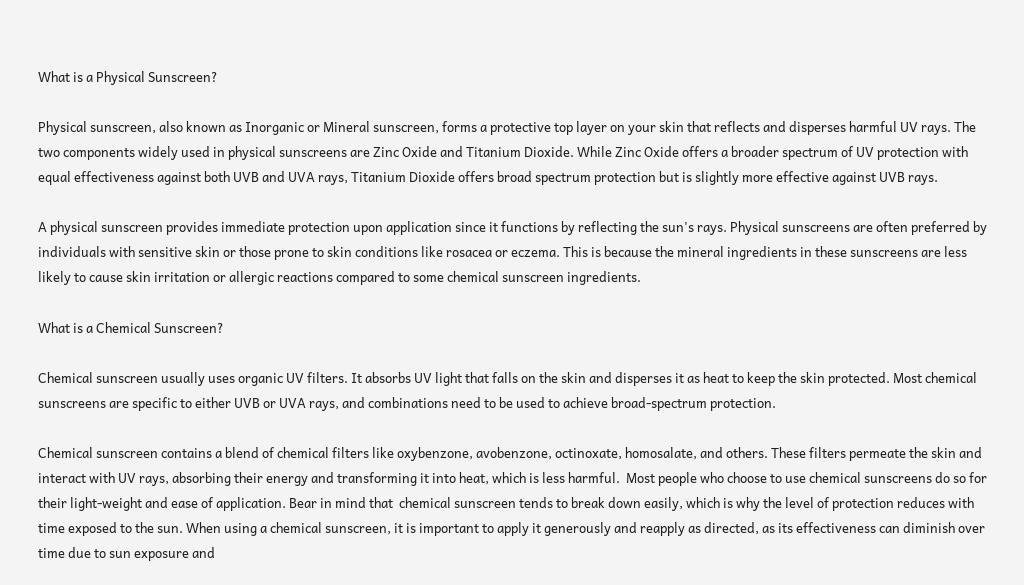What is a Physical Sunscreen?

Physical sunscreen, also known as Inorganic or Mineral sunscreen, forms a protective top layer on your skin that reflects and disperses harmful UV rays. The two components widely used in physical sunscreens are Zinc Oxide and Titanium Dioxide. While Zinc Oxide offers a broader spectrum of UV protection with equal effectiveness against both UVB and UVA rays, Titanium Dioxide offers broad spectrum protection but is slightly more effective against UVB rays.

A physical sunscreen provides immediate protection upon application since it functions by reflecting the sun's rays. Physical sunscreens are often preferred by individuals with sensitive skin or those prone to skin conditions like rosacea or eczema. This is because the mineral ingredients in these sunscreens are less likely to cause skin irritation or allergic reactions compared to some chemical sunscreen ingredients.

What is a Chemical Sunscreen?

Chemical sunscreen usually uses organic UV filters. It absorbs UV light that falls on the skin and disperses it as heat to keep the skin protected. Most chemical sunscreens are specific to either UVB or UVA rays, and combinations need to be used to achieve broad-spectrum protection.

Chemical sunscreen contains a blend of chemical filters like oxybenzone, avobenzone, octinoxate, homosalate, and others. These filters permeate the skin and interact with UV rays, absorbing their energy and transforming it into heat, which is less harmful.  Most people who choose to use chemical sunscreens do so for their light-weight and ease of application. Bear in mind that  chemical sunscreen tends to break down easily, which is why the level of protection reduces with time exposed to the sun. When using a chemical sunscreen, it is important to apply it generously and reapply as directed, as its effectiveness can diminish over time due to sun exposure and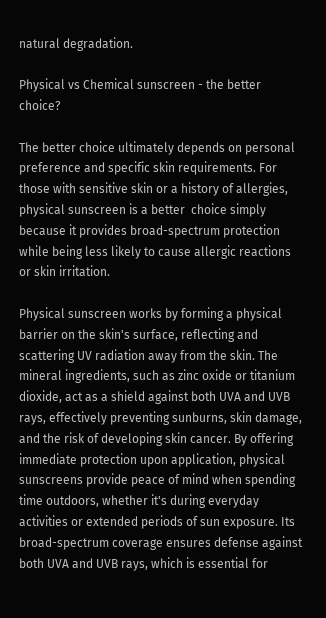natural degradation.

Physical vs Chemical sunscreen - the better choice?

The better choice ultimately depends on personal preference and specific skin requirements. For  those with sensitive skin or a history of allergies, physical sunscreen is a better  choice simply because it provides broad-spectrum protection while being less likely to cause allergic reactions or skin irritation.

Physical sunscreen works by forming a physical barrier on the skin's surface, reflecting and scattering UV radiation away from the skin. The mineral ingredients, such as zinc oxide or titanium dioxide, act as a shield against both UVA and UVB rays, effectively preventing sunburns, skin damage, and the risk of developing skin cancer. By offering immediate protection upon application, physical sunscreens provide peace of mind when spending time outdoors, whether it's during everyday activities or extended periods of sun exposure. Its broad-spectrum coverage ensures defense against both UVA and UVB rays, which is essential for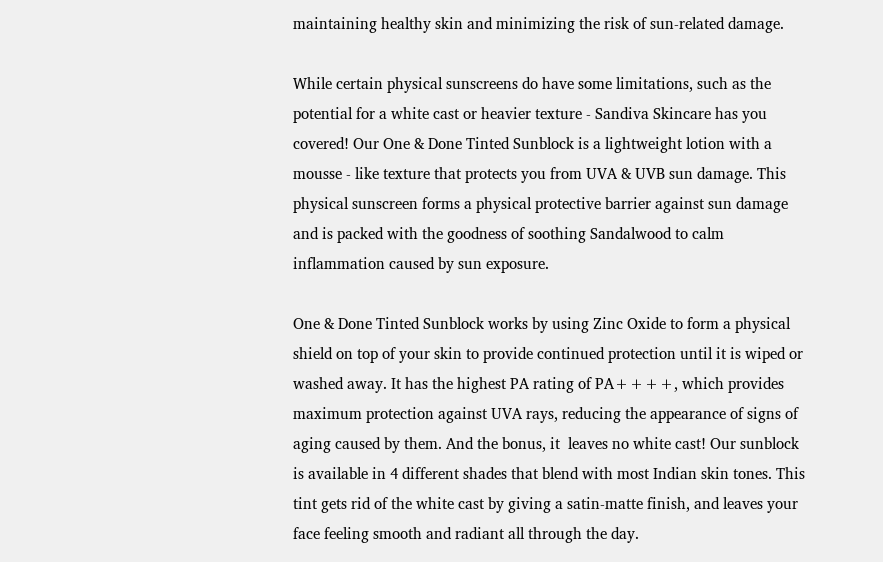maintaining healthy skin and minimizing the risk of sun-related damage.

While certain physical sunscreens do have some limitations, such as the potential for a white cast or heavier texture - Sandiva Skincare has you covered! Our One & Done Tinted Sunblock is a lightweight lotion with a mousse - like texture that protects you from UVA & UVB sun damage. This physical sunscreen forms a physical protective barrier against sun damage and is packed with the goodness of soothing Sandalwood to calm inflammation caused by sun exposure.

One & Done Tinted Sunblock works by using Zinc Oxide to form a physical shield on top of your skin to provide continued protection until it is wiped or washed away. It has the highest PA rating of PA++++, which provides maximum protection against UVA rays, reducing the appearance of signs of aging caused by them. And the bonus, it  leaves no white cast! Our sunblock is available in 4 different shades that blend with most Indian skin tones. This tint gets rid of the white cast by giving a satin-matte finish, and leaves your face feeling smooth and radiant all through the day.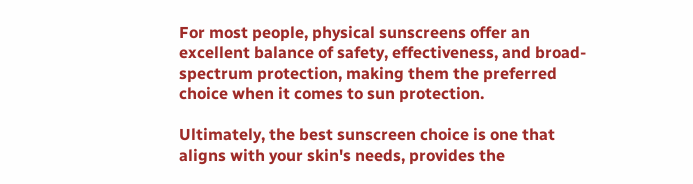For most people, physical sunscreens offer an excellent balance of safety, effectiveness, and broad-spectrum protection, making them the preferred choice when it comes to sun protection.

Ultimately, the best sunscreen choice is one that aligns with your skin's needs, provides the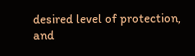desired level of protection, and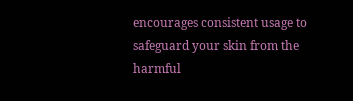encourages consistent usage to safeguard your skin from the harmful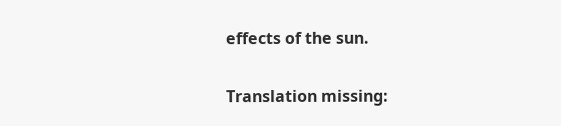effects of the sun.

Translation missing: